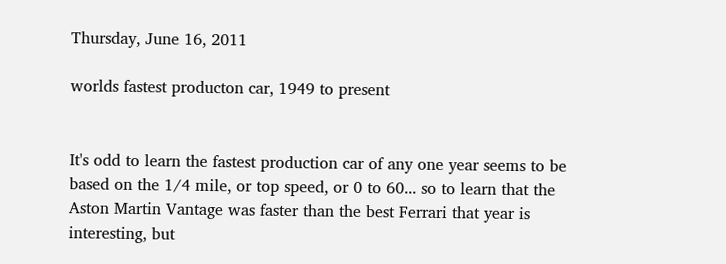Thursday, June 16, 2011

worlds fastest producton car, 1949 to present


It's odd to learn the fastest production car of any one year seems to be based on the 1/4 mile, or top speed, or 0 to 60... so to learn that the Aston Martin Vantage was faster than the best Ferrari that year is interesting, but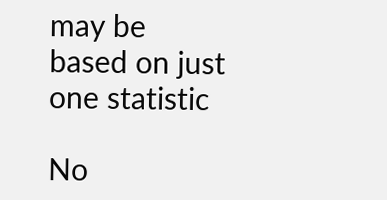may be based on just one statistic

No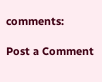comments:

Post a Comment